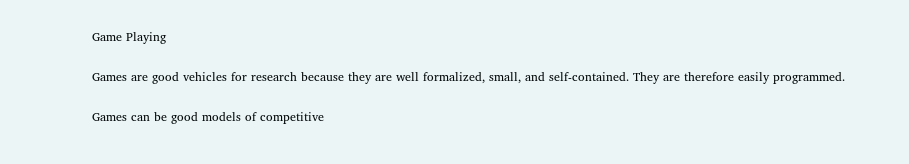Game Playing

Games are good vehicles for research because they are well formalized, small, and self-contained. They are therefore easily programmed.

Games can be good models of competitive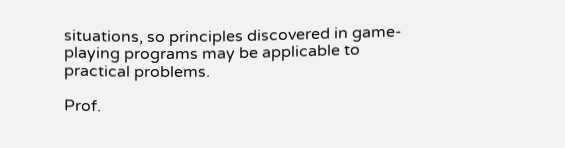situations, so principles discovered in game-playing programs may be applicable to practical problems.

Prof.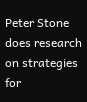Peter Stone does research on strategies for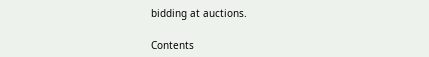bidding at auctions.

Contents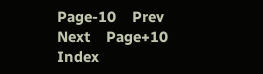Page-10    Prev    Next    Page+10    Index